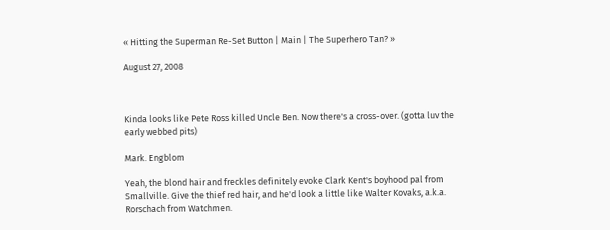« Hitting the Superman Re-Set Button | Main | The Superhero Tan? »

August 27, 2008



Kinda looks like Pete Ross killed Uncle Ben. Now there's a cross-over. (gotta luv the early webbed pits)

Mark. Engblom

Yeah, the blond hair and freckles definitely evoke Clark Kent's boyhood pal from Smallville. Give the thief red hair, and he'd look a little like Walter Kovaks, a.k.a. Rorschach from Watchmen.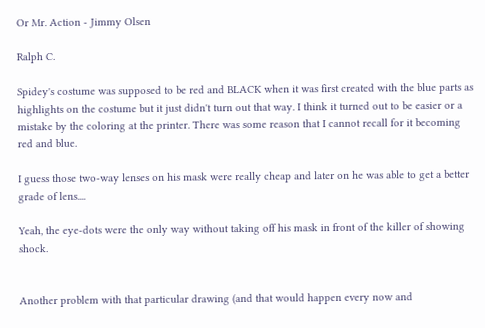Or Mr. Action - Jimmy Olsen

Ralph C.

Spidey's costume was supposed to be red and BLACK when it was first created with the blue parts as highlights on the costume but it just didn't turn out that way. I think it turned out to be easier or a mistake by the coloring at the printer. There was some reason that I cannot recall for it becoming red and blue.

I guess those two-way lenses on his mask were really cheap and later on he was able to get a better grade of lens....

Yeah, the eye-dots were the only way without taking off his mask in front of the killer of showing shock.


Another problem with that particular drawing (and that would happen every now and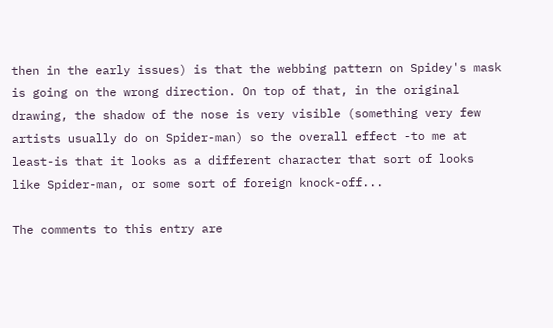then in the early issues) is that the webbing pattern on Spidey's mask is going on the wrong direction. On top of that, in the original drawing, the shadow of the nose is very visible (something very few artists usually do on Spider-man) so the overall effect -to me at least-is that it looks as a different character that sort of looks like Spider-man, or some sort of foreign knock-off...

The comments to this entry are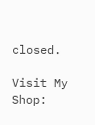closed.

Visit My Shop: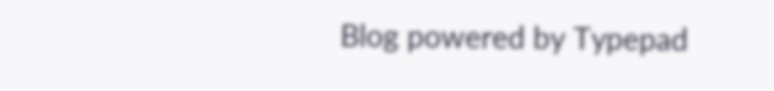Blog powered by Typepad